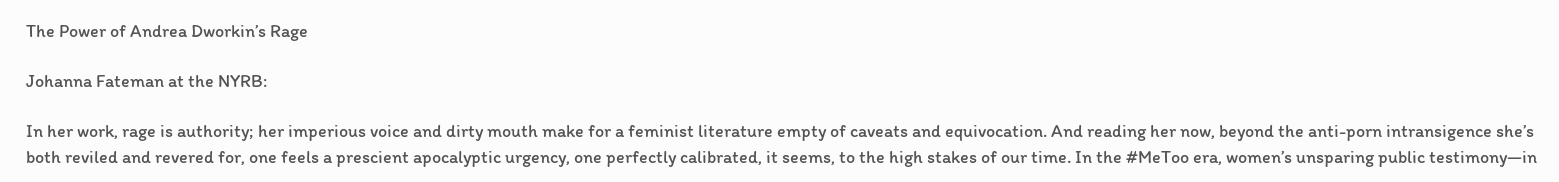The Power of Andrea Dworkin’s Rage

Johanna Fateman at the NYRB:

In her work, rage is authority; her imperious voice and dirty mouth make for a feminist literature empty of caveats and equivocation. And reading her now, beyond the anti-porn intransigence she’s both reviled and revered for, one feels a prescient apocalyptic urgency, one perfectly calibrated, it seems, to the high stakes of our time. In the #MeToo era, women’s unsparing public testimony—in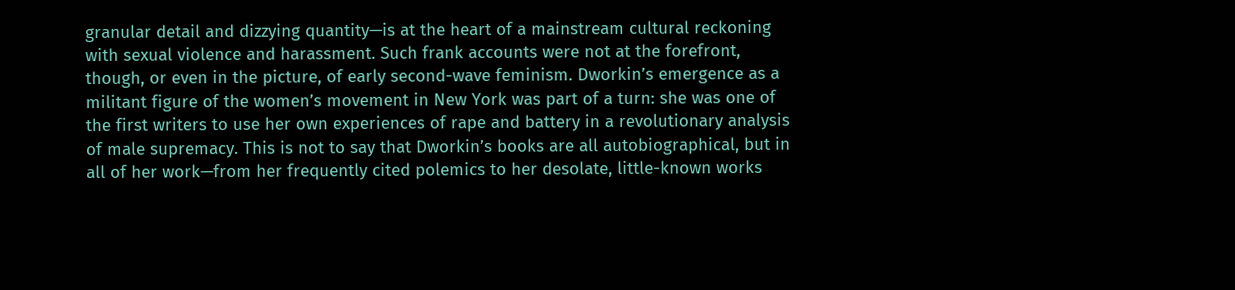granular detail and dizzying quantity—is at the heart of a mainstream cultural reckoning with sexual violence and harassment. Such frank accounts were not at the forefront, though, or even in the picture, of early second-wave feminism. Dworkin’s emergence as a militant figure of the women’s movement in New York was part of a turn: she was one of the first writers to use her own experiences of rape and battery in a revolutionary analysis of male supremacy. This is not to say that Dworkin’s books are all autobiographical, but in all of her work—from her frequently cited polemics to her desolate, little-known works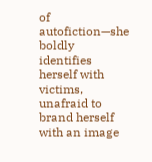of autofiction—she boldly identifies herself with victims, unafraid to brand herself with an image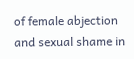of female abjection and sexual shame in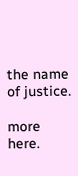the name of justice.

more here.